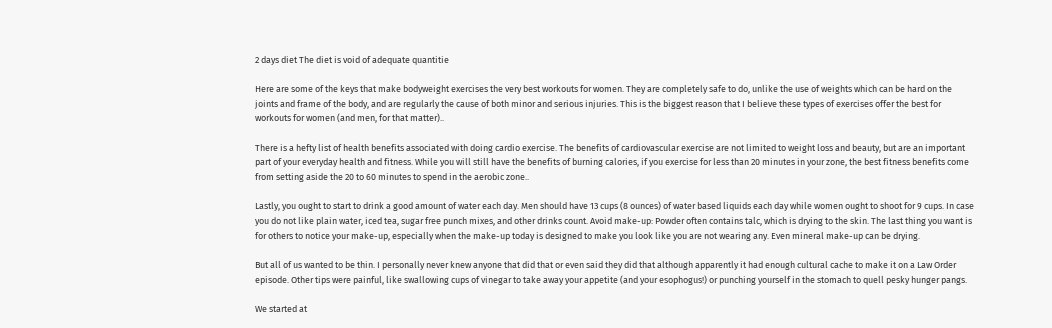2 days diet The diet is void of adequate quantitie

Here are some of the keys that make bodyweight exercises the very best workouts for women. They are completely safe to do, unlike the use of weights which can be hard on the joints and frame of the body, and are regularly the cause of both minor and serious injuries. This is the biggest reason that I believe these types of exercises offer the best for workouts for women (and men, for that matter)..

There is a hefty list of health benefits associated with doing cardio exercise. The benefits of cardiovascular exercise are not limited to weight loss and beauty, but are an important part of your everyday health and fitness. While you will still have the benefits of burning calories, if you exercise for less than 20 minutes in your zone, the best fitness benefits come from setting aside the 20 to 60 minutes to spend in the aerobic zone..

Lastly, you ought to start to drink a good amount of water each day. Men should have 13 cups (8 ounces) of water based liquids each day while women ought to shoot for 9 cups. In case you do not like plain water, iced tea, sugar free punch mixes, and other drinks count. Avoid make-up: Powder often contains talc, which is drying to the skin. The last thing you want is for others to notice your make-up, especially when the make-up today is designed to make you look like you are not wearing any. Even mineral make-up can be drying.

But all of us wanted to be thin. I personally never knew anyone that did that or even said they did that although apparently it had enough cultural cache to make it on a Law Order episode. Other tips were painful, like swallowing cups of vinegar to take away your appetite (and your esophogus!) or punching yourself in the stomach to quell pesky hunger pangs.

We started at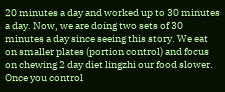20 minutes a day and worked up to 30 minutes a day. Now, we are doing two sets of 30 minutes a day since seeing this story. We eat on smaller plates (portion control) and focus on chewing 2 day diet lingzhi our food slower. Once you control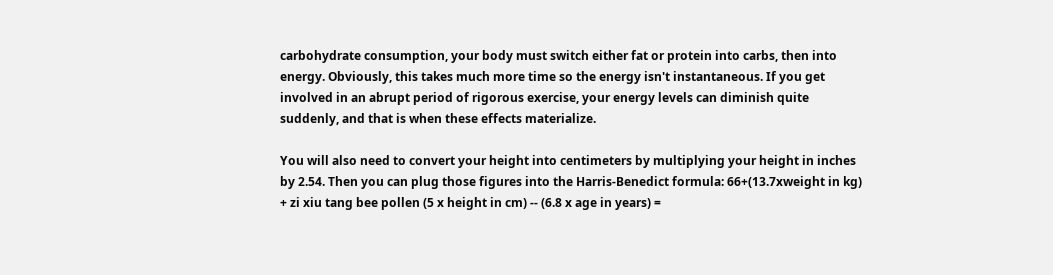carbohydrate consumption, your body must switch either fat or protein into carbs, then into energy. Obviously, this takes much more time so the energy isn't instantaneous. If you get involved in an abrupt period of rigorous exercise, your energy levels can diminish quite suddenly, and that is when these effects materialize.

You will also need to convert your height into centimeters by multiplying your height in inches by 2.54. Then you can plug those figures into the Harris-Benedict formula: 66+(13.7xweight in kg) + zi xiu tang bee pollen (5 x height in cm) -- (6.8 x age in years) =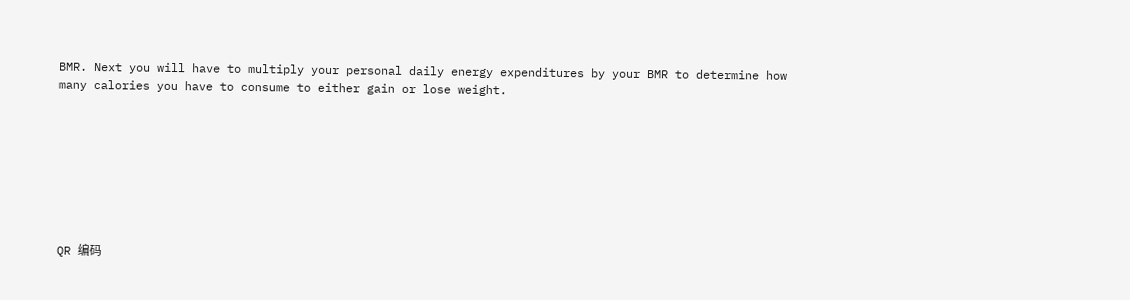BMR. Next you will have to multiply your personal daily energy expenditures by your BMR to determine how many calories you have to consume to either gain or lose weight.








QR 编码